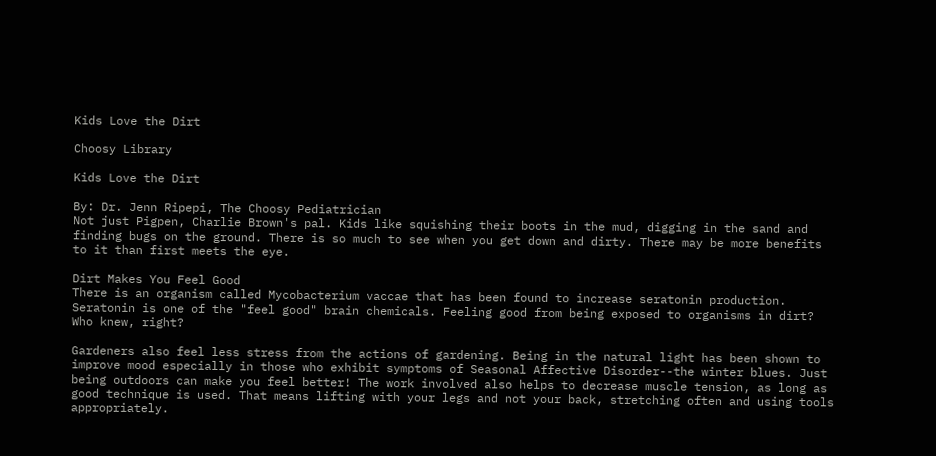Kids Love the Dirt

Choosy Library

Kids Love the Dirt

By: Dr. Jenn Ripepi, The Choosy Pediatrician
Not just Pigpen, Charlie Brown's pal. Kids like squishing their boots in the mud, digging in the sand and finding bugs on the ground. There is so much to see when you get down and dirty. There may be more benefits to it than first meets the eye.

Dirt Makes You Feel Good
There is an organism called Mycobacterium vaccae that has been found to increase seratonin production. Seratonin is one of the "feel good" brain chemicals. Feeling good from being exposed to organisms in dirt? Who knew, right?

Gardeners also feel less stress from the actions of gardening. Being in the natural light has been shown to improve mood especially in those who exhibit symptoms of Seasonal Affective Disorder--the winter blues. Just being outdoors can make you feel better! The work involved also helps to decrease muscle tension, as long as good technique is used. That means lifting with your legs and not your back, stretching often and using tools appropriately.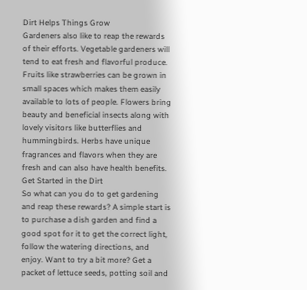Dirt Helps Things Grow
Gardeners also like to reap the rewards of their efforts. Vegetable gardeners will tend to eat fresh and flavorful produce. Fruits like strawberries can be grown in small spaces which makes them easily available to lots of people. Flowers bring beauty and beneficial insects along with lovely visitors like butterflies and hummingbirds. Herbs have unique fragrances and flavors when they are fresh and can also have health benefits.
Get Started in the Dirt
So what can you do to get gardening and reap these rewards? A simple start is to purchase a dish garden and find a good spot for it to get the correct light, follow the watering directions, and enjoy. Want to try a bit more? Get a packet of lettuce seeds, potting soil and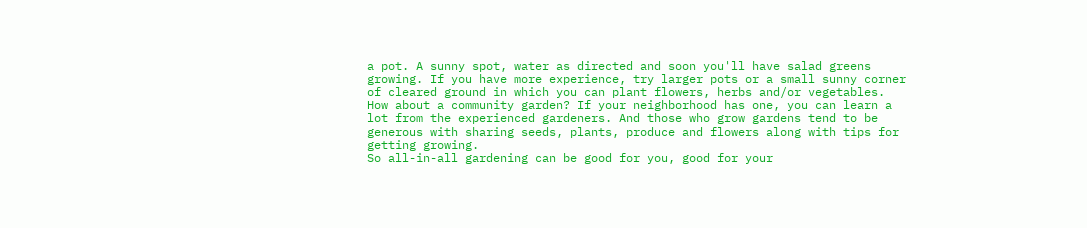a pot. A sunny spot, water as directed and soon you'll have salad greens growing. If you have more experience, try larger pots or a small sunny corner of cleared ground in which you can plant flowers, herbs and/or vegetables. How about a community garden? If your neighborhood has one, you can learn a lot from the experienced gardeners. And those who grow gardens tend to be generous with sharing seeds, plants, produce and flowers along with tips for getting growing.
So all-in-all gardening can be good for you, good for your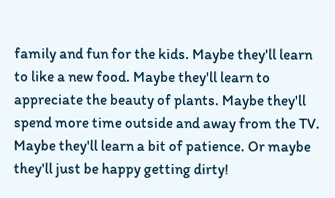family and fun for the kids. Maybe they'll learn to like a new food. Maybe they'll learn to appreciate the beauty of plants. Maybe they'll spend more time outside and away from the TV. Maybe they'll learn a bit of patience. Or maybe they'll just be happy getting dirty!